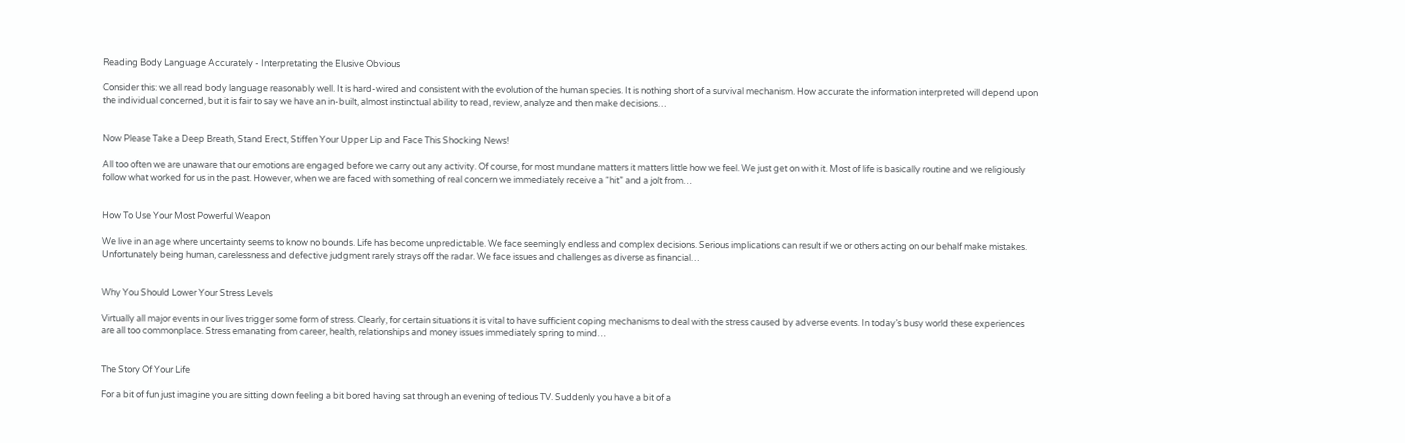Reading Body Language Accurately - Interpretating the Elusive Obvious

Consider this: we all read body language reasonably well. It is hard-wired and consistent with the evolution of the human species. It is nothing short of a survival mechanism. How accurate the information interpreted will depend upon the individual concerned, but it is fair to say we have an in-built, almost instinctual ability to read, review, analyze and then make decisions…


Now Please Take a Deep Breath, Stand Erect, Stiffen Your Upper Lip and Face This Shocking News!

All too often we are unaware that our emotions are engaged before we carry out any activity. Of course, for most mundane matters it matters little how we feel. We just get on with it. Most of life is basically routine and we religiously follow what worked for us in the past. However, when we are faced with something of real concern we immediately receive a “hit” and a jolt from…


How To Use Your Most Powerful Weapon

We live in an age where uncertainty seems to know no bounds. Life has become unpredictable. We face seemingly endless and complex decisions. Serious implications can result if we or others acting on our behalf make mistakes. Unfortunately being human, carelessness and defective judgment rarely strays off the radar. We face issues and challenges as diverse as financial…


Why You Should Lower Your Stress Levels

Virtually all major events in our lives trigger some form of stress. Clearly, for certain situations it is vital to have sufficient coping mechanisms to deal with the stress caused by adverse events. In today’s busy world these experiences are all too commonplace. Stress emanating from career, health, relationships and money issues immediately spring to mind…


The Story Of Your Life

For a bit of fun just imagine you are sitting down feeling a bit bored having sat through an evening of tedious TV. Suddenly you have a bit of a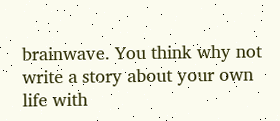brainwave. You think why not write a story about your own life with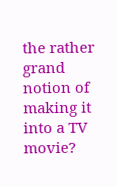the rather grand notion of making it into a TV movie?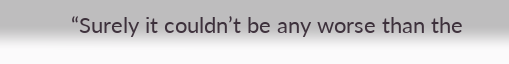“Surely it couldn’t be any worse than the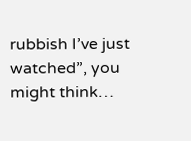rubbish I’ve just watched”, you might think…